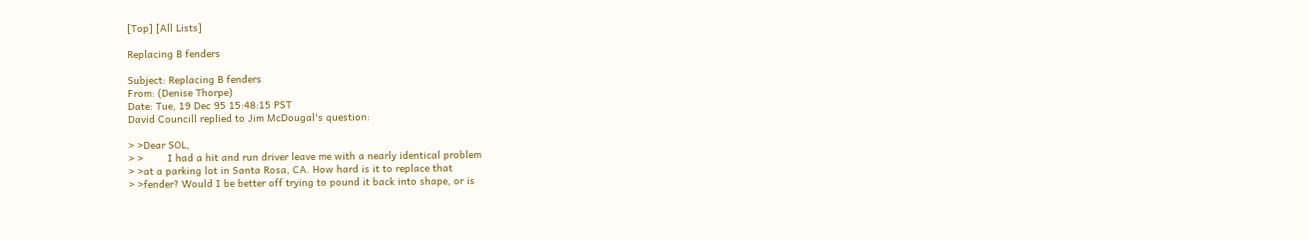[Top] [All Lists]

Replacing B fenders

Subject: Replacing B fenders
From: (Denise Thorpe)
Date: Tue, 19 Dec 95 15:48:15 PST
David Councill replied to Jim McDougal's question:

> >Dear SOL,
> >        I had a hit and run driver leave me with a nearly identical problem
> >at a parking lot in Santa Rosa, CA. How hard is it to replace that
> >fender? Would I be better off trying to pound it back into shape, or is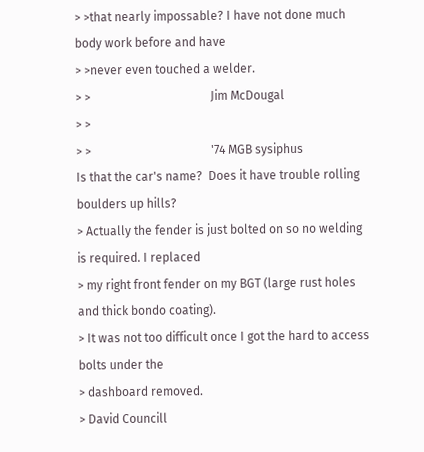> >that nearly impossable? I have not done much body work before and have
> >never even touched a welder.
> >                                        Jim McDougal
> >
> >                                        '74 MGB sysiphus
Is that the car's name?  Does it have trouble rolling boulders up hills?
> Actually the fender is just bolted on so no welding is required. I replaced
> my right front fender on my BGT (large rust holes and thick bondo coating).
> It was not too difficult once I got the hard to access bolts under the
> dashboard removed.
> David Councill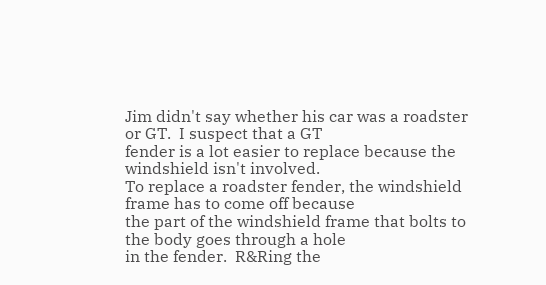Jim didn't say whether his car was a roadster or GT.  I suspect that a GT
fender is a lot easier to replace because the windshield isn't involved.
To replace a roadster fender, the windshield frame has to come off because
the part of the windshield frame that bolts to the body goes through a hole
in the fender.  R&Ring the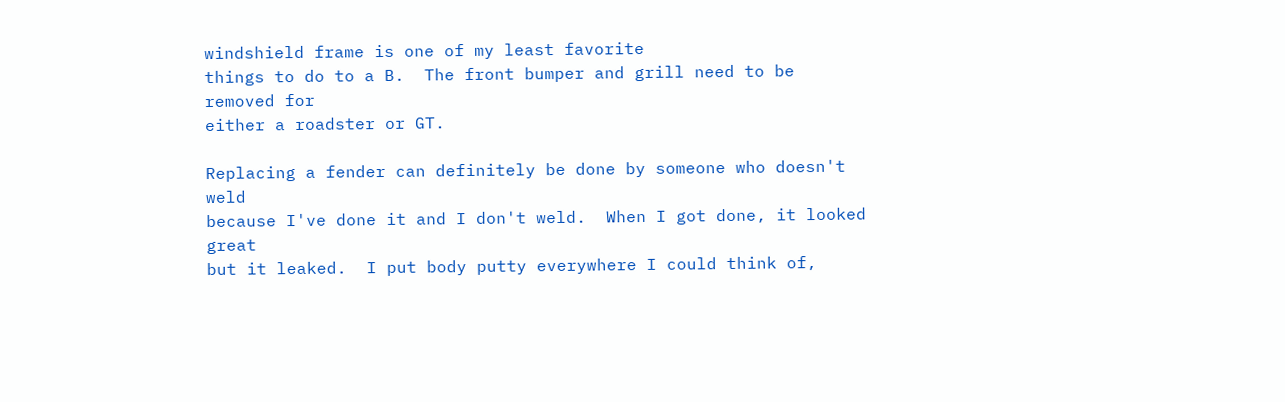windshield frame is one of my least favorite
things to do to a B.  The front bumper and grill need to be removed for
either a roadster or GT.

Replacing a fender can definitely be done by someone who doesn't weld
because I've done it and I don't weld.  When I got done, it looked great
but it leaked.  I put body putty everywhere I could think of,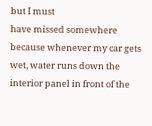but I must
have missed somewhere because whenever my car gets wet, water runs down the
interior panel in front of the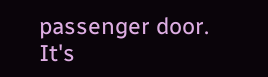passenger door.  It's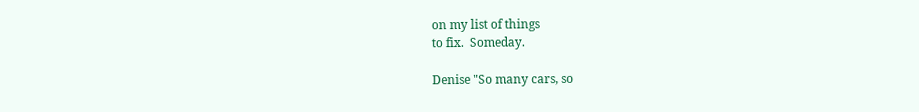on my list of things
to fix.  Someday.

Denise "So many cars, so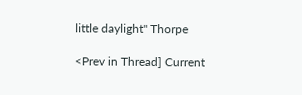little daylight" Thorpe

<Prev in Thread] Current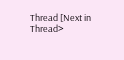Thread [Next in Thread>